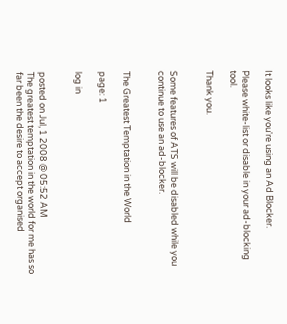It looks like you're using an Ad Blocker.

Please white-list or disable in your ad-blocking tool.

Thank you.


Some features of ATS will be disabled while you continue to use an ad-blocker.


The Greatest Temptation in the World

page: 1

log in


posted on Jul, 1 2008 @ 05:52 AM
The greatest temptation in the world for me has so far been the desire to accept organised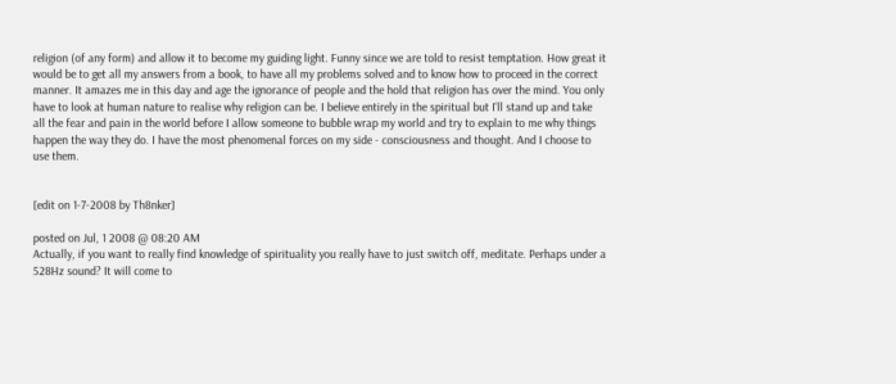religion (of any form) and allow it to become my guiding light. Funny since we are told to resist temptation. How great it would be to get all my answers from a book, to have all my problems solved and to know how to proceed in the correct manner. It amazes me in this day and age the ignorance of people and the hold that religion has over the mind. You only have to look at human nature to realise why religion can be. I believe entirely in the spiritual but I'll stand up and take all the fear and pain in the world before I allow someone to bubble wrap my world and try to explain to me why things happen the way they do. I have the most phenomenal forces on my side - consciousness and thought. And I choose to use them.


[edit on 1-7-2008 by Th8nker]

posted on Jul, 1 2008 @ 08:20 AM
Actually, if you want to really find knowledge of spirituality you really have to just switch off, meditate. Perhaps under a 528Hz sound? It will come to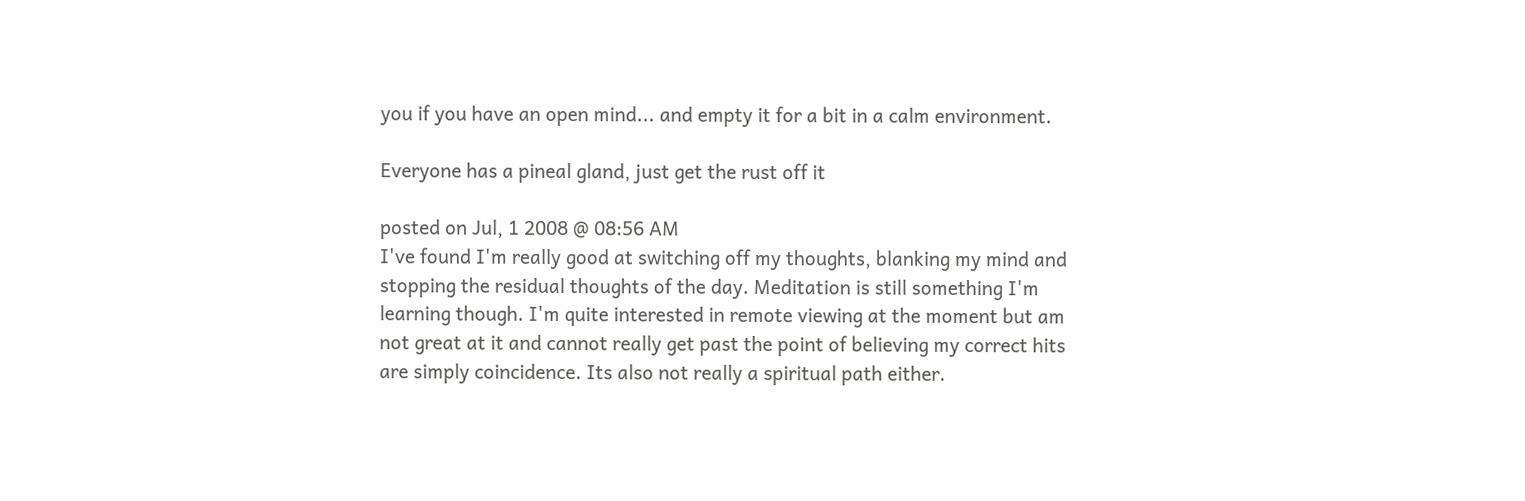you if you have an open mind... and empty it for a bit in a calm environment.

Everyone has a pineal gland, just get the rust off it

posted on Jul, 1 2008 @ 08:56 AM
I've found I'm really good at switching off my thoughts, blanking my mind and stopping the residual thoughts of the day. Meditation is still something I'm learning though. I'm quite interested in remote viewing at the moment but am not great at it and cannot really get past the point of believing my correct hits are simply coincidence. Its also not really a spiritual path either.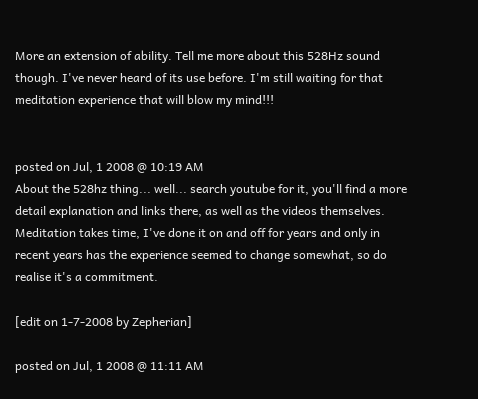More an extension of ability. Tell me more about this 528Hz sound though. I've never heard of its use before. I'm still waiting for that meditation experience that will blow my mind!!!


posted on Jul, 1 2008 @ 10:19 AM
About the 528hz thing... well... search youtube for it, you'll find a more detail explanation and links there, as well as the videos themselves. Meditation takes time, I've done it on and off for years and only in recent years has the experience seemed to change somewhat, so do realise it's a commitment.

[edit on 1-7-2008 by Zepherian]

posted on Jul, 1 2008 @ 11:11 AM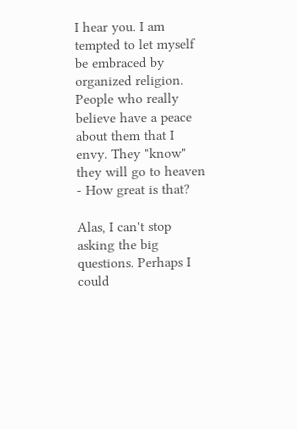I hear you. I am tempted to let myself be embraced by organized religion. People who really believe have a peace about them that I envy. They "know" they will go to heaven - How great is that?

Alas, I can't stop asking the big questions. Perhaps I could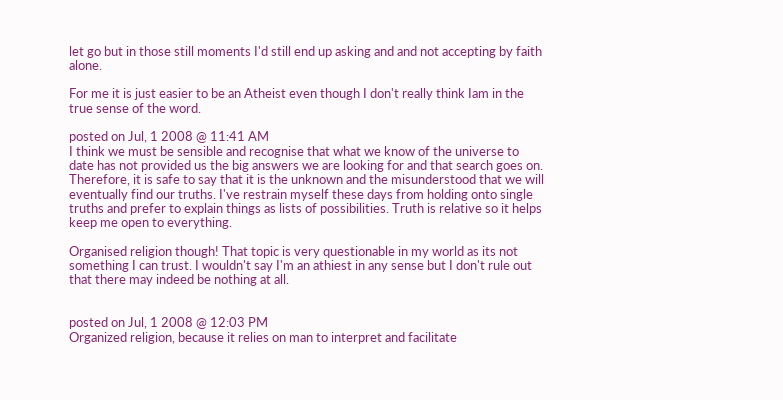let go but in those still moments I'd still end up asking and and not accepting by faith alone.

For me it is just easier to be an Atheist even though I don't really think Iam in the true sense of the word.

posted on Jul, 1 2008 @ 11:41 AM
I think we must be sensible and recognise that what we know of the universe to date has not provided us the big answers we are looking for and that search goes on. Therefore, it is safe to say that it is the unknown and the misunderstood that we will eventually find our truths. I've restrain myself these days from holding onto single truths and prefer to explain things as lists of possibilities. Truth is relative so it helps keep me open to everything.

Organised religion though! That topic is very questionable in my world as its not something I can trust. I wouldn't say I'm an athiest in any sense but I don't rule out that there may indeed be nothing at all.


posted on Jul, 1 2008 @ 12:03 PM
Organized religion, because it relies on man to interpret and facilitate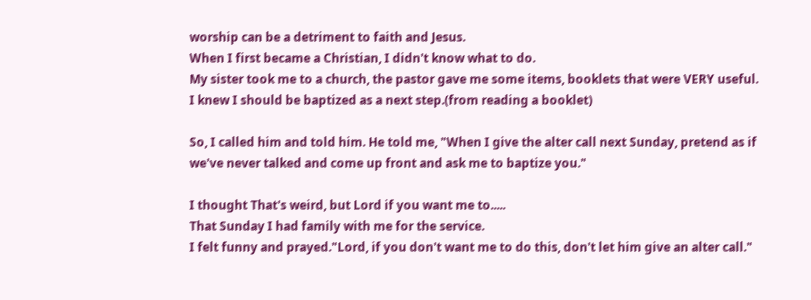worship can be a detriment to faith and Jesus.
When I first became a Christian, I didn't know what to do.
My sister took me to a church, the pastor gave me some items, booklets that were VERY useful.
I knew I should be baptized as a next step.(from reading a booklet)

So, I called him and told him. He told me, "When I give the alter call next Sunday, pretend as if we've never talked and come up front and ask me to baptize you."

I thought That's weird, but Lord if you want me to.....
That Sunday I had family with me for the service.
I felt funny and prayed."Lord, if you don't want me to do this, don't let him give an alter call."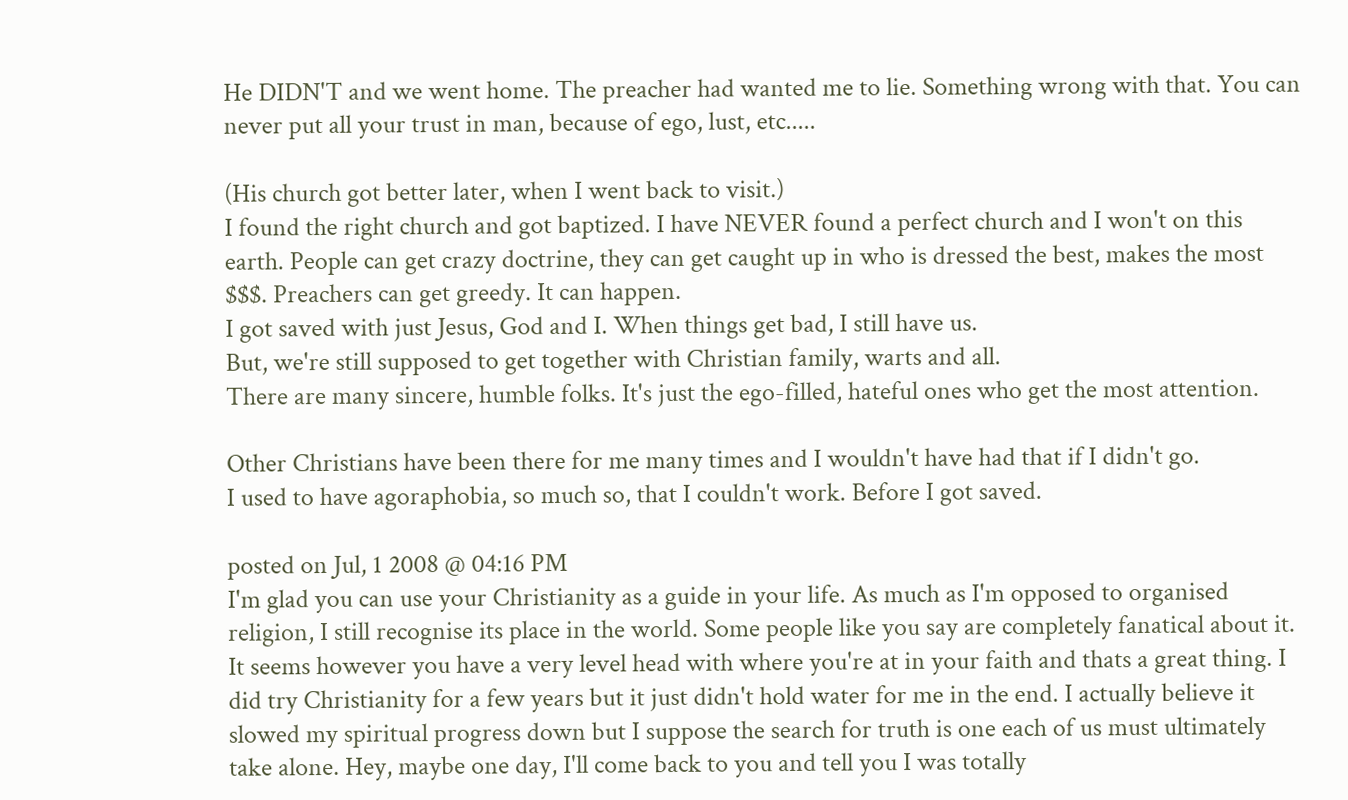He DIDN'T and we went home. The preacher had wanted me to lie. Something wrong with that. You can never put all your trust in man, because of ego, lust, etc.....

(His church got better later, when I went back to visit.)
I found the right church and got baptized. I have NEVER found a perfect church and I won't on this earth. People can get crazy doctrine, they can get caught up in who is dressed the best, makes the most $$$. Preachers can get greedy. It can happen.
I got saved with just Jesus, God and I. When things get bad, I still have us.
But, we're still supposed to get together with Christian family, warts and all.
There are many sincere, humble folks. It's just the ego-filled, hateful ones who get the most attention.

Other Christians have been there for me many times and I wouldn't have had that if I didn't go.
I used to have agoraphobia, so much so, that I couldn't work. Before I got saved.

posted on Jul, 1 2008 @ 04:16 PM
I'm glad you can use your Christianity as a guide in your life. As much as I'm opposed to organised religion, I still recognise its place in the world. Some people like you say are completely fanatical about it. It seems however you have a very level head with where you're at in your faith and thats a great thing. I did try Christianity for a few years but it just didn't hold water for me in the end. I actually believe it slowed my spiritual progress down but I suppose the search for truth is one each of us must ultimately take alone. Hey, maybe one day, I'll come back to you and tell you I was totally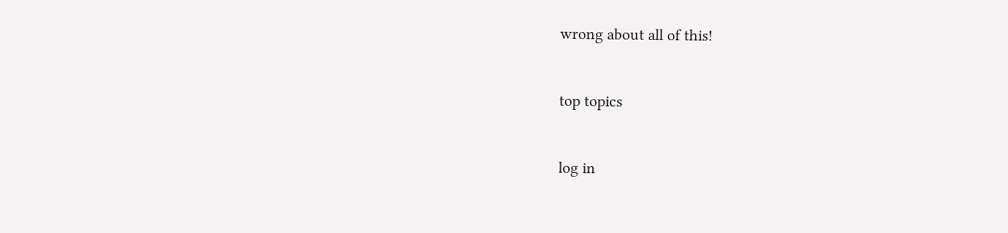wrong about all of this!


top topics


log in